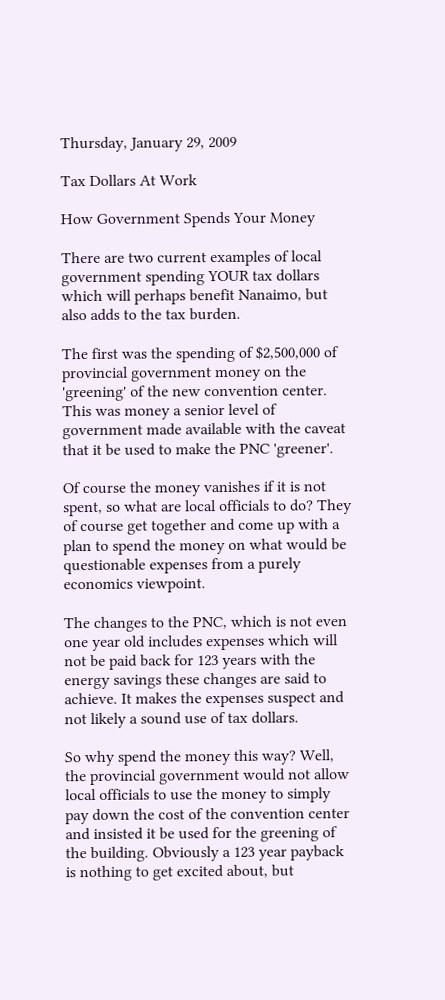Thursday, January 29, 2009

Tax Dollars At Work

How Government Spends Your Money

There are two current examples of local government spending YOUR tax dollars which will perhaps benefit Nanaimo, but also adds to the tax burden.

The first was the spending of $2,500,000 of provincial government money on the 'greening' of the new convention center. This was money a senior level of government made available with the caveat that it be used to make the PNC 'greener'.

Of course the money vanishes if it is not spent, so what are local officials to do? They of course get together and come up with a plan to spend the money on what would be questionable expenses from a purely economics viewpoint.

The changes to the PNC, which is not even one year old includes expenses which will not be paid back for 123 years with the energy savings these changes are said to achieve. It makes the expenses suspect and not likely a sound use of tax dollars.

So why spend the money this way? Well, the provincial government would not allow local officials to use the money to simply pay down the cost of the convention center and insisted it be used for the greening of the building. Obviously a 123 year payback is nothing to get excited about, but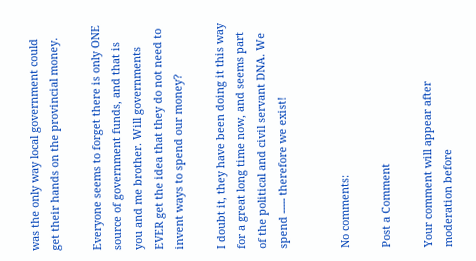was the only way local government could get their hands on the provincial money.

Everyone seems to forget there is only ONE source of government funds, and that is you and me brother. Will governments EVER get the idea that they do not need to invent ways to spend our money?

I doubt it, they have been doing it this way for a great long time now, and seems part of the political and civil servant DNA. We spend ----- therefore we exist!


No comments:

Post a Comment

Your comment will appear after moderation before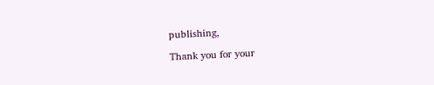publishing,

Thank you for your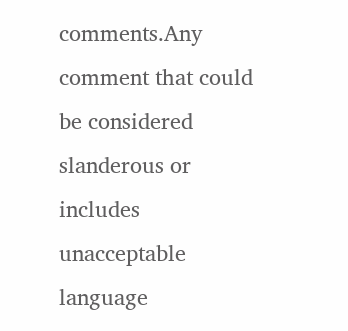comments.Any comment that could be considered slanderous or includes unacceptable language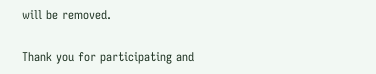will be removed.

Thank you for participating and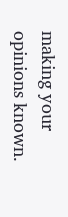making your opinions known.